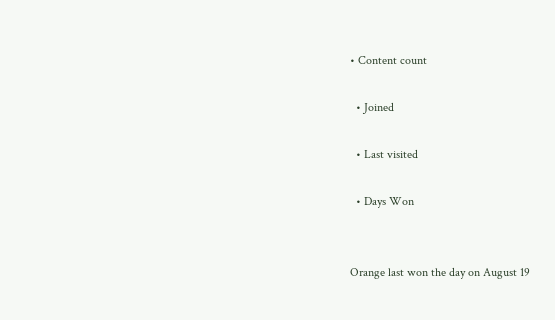• Content count

  • Joined

  • Last visited

  • Days Won


Orange last won the day on August 19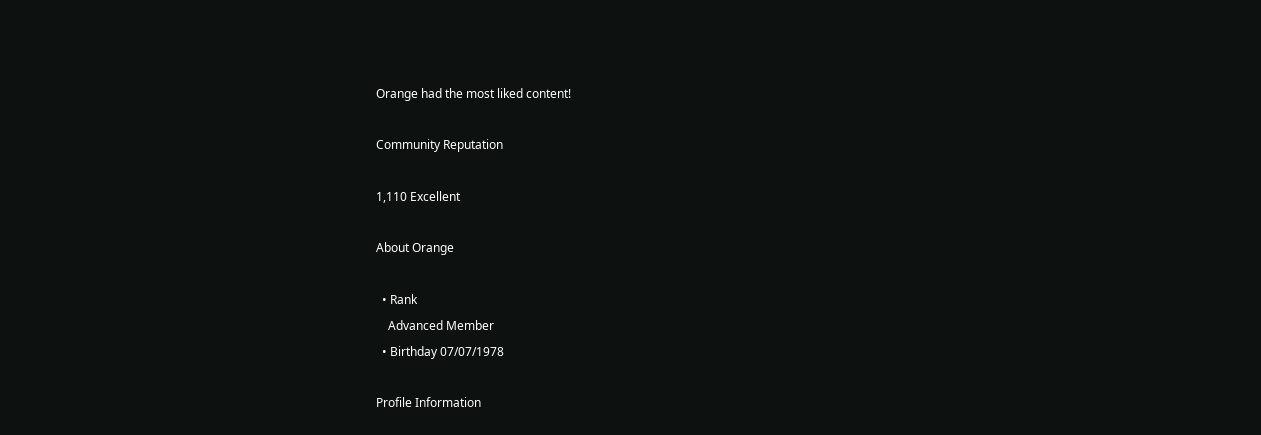Orange had the most liked content!

Community Reputation

1,110 Excellent

About Orange

  • Rank
    Advanced Member
  • Birthday 07/07/1978

Profile Information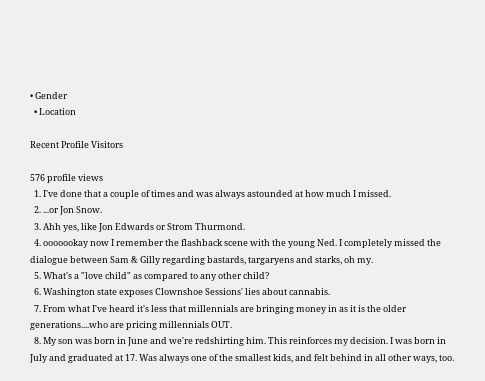• Gender
  • Location

Recent Profile Visitors

576 profile views
  1. I've done that a couple of times and was always astounded at how much I missed.
  2. ...or Jon Snow.
  3. Ahh yes, like Jon Edwards or Strom Thurmond.
  4. ooooookay now I remember the flashback scene with the young Ned. I completely missed the dialogue between Sam & Gilly regarding bastards, targaryens and starks, oh my.
  5. What's a "love child" as compared to any other child?
  6. Washington state exposes Clownshoe Sessions' lies about cannabis.
  7. From what I've heard it's less that millennials are bringing money in as it is the older generations....who are pricing millennials OUT.
  8. My son was born in June and we're redshirting him. This reinforces my decision. I was born in July and graduated at 17. Was always one of the smallest kids, and felt behind in all other ways, too.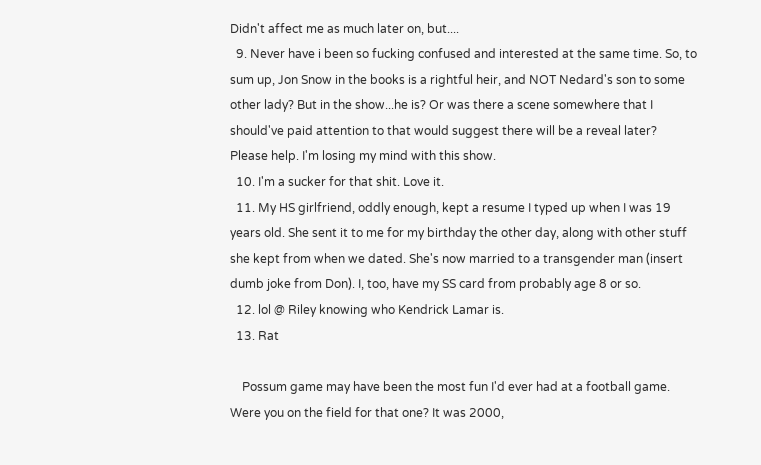Didn't affect me as much later on, but....
  9. Never have i been so fucking confused and interested at the same time. So, to sum up, Jon Snow in the books is a rightful heir, and NOT Nedard's son to some other lady? But in the show...he is? Or was there a scene somewhere that I should've paid attention to that would suggest there will be a reveal later? Please help. I'm losing my mind with this show.
  10. I'm a sucker for that shit. Love it.
  11. My HS girlfriend, oddly enough, kept a resume I typed up when I was 19 years old. She sent it to me for my birthday the other day, along with other stuff she kept from when we dated. She's now married to a transgender man (insert dumb joke from Don). I, too, have my SS card from probably age 8 or so.
  12. lol @ Riley knowing who Kendrick Lamar is.
  13. Rat

    Possum game may have been the most fun I'd ever had at a football game. Were you on the field for that one? It was 2000,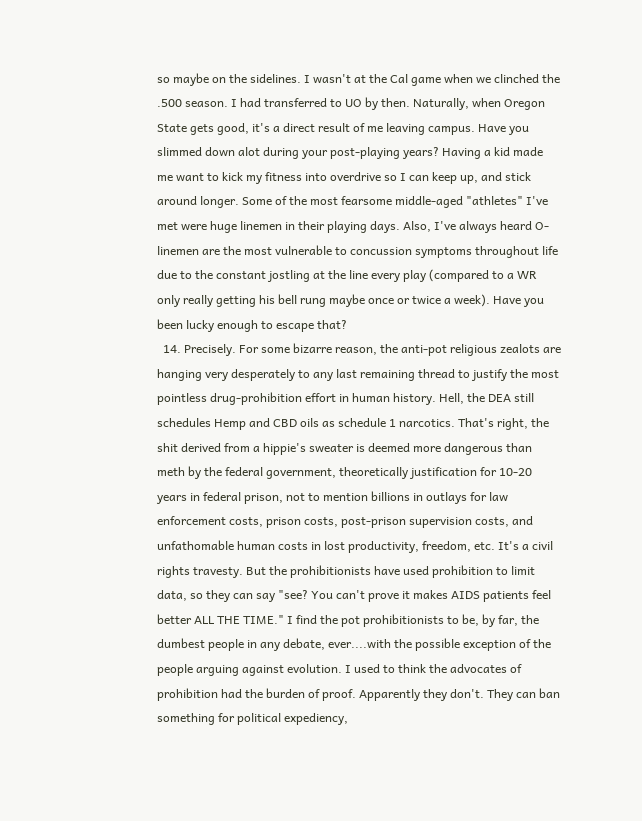so maybe on the sidelines. I wasn't at the Cal game when we clinched the .500 season. I had transferred to UO by then. Naturally, when Oregon State gets good, it's a direct result of me leaving campus. Have you slimmed down alot during your post-playing years? Having a kid made me want to kick my fitness into overdrive so I can keep up, and stick around longer. Some of the most fearsome middle-aged "athletes" I've met were huge linemen in their playing days. Also, I've always heard O-linemen are the most vulnerable to concussion symptoms throughout life due to the constant jostling at the line every play (compared to a WR only really getting his bell rung maybe once or twice a week). Have you been lucky enough to escape that?
  14. Precisely. For some bizarre reason, the anti-pot religious zealots are hanging very desperately to any last remaining thread to justify the most pointless drug-prohibition effort in human history. Hell, the DEA still schedules Hemp and CBD oils as schedule 1 narcotics. That's right, the shit derived from a hippie's sweater is deemed more dangerous than meth by the federal government, theoretically justification for 10-20 years in federal prison, not to mention billions in outlays for law enforcement costs, prison costs, post-prison supervision costs, and unfathomable human costs in lost productivity, freedom, etc. It's a civil rights travesty. But the prohibitionists have used prohibition to limit data, so they can say "see? You can't prove it makes AIDS patients feel better ALL THE TIME." I find the pot prohibitionists to be, by far, the dumbest people in any debate, ever....with the possible exception of the people arguing against evolution. I used to think the advocates of prohibition had the burden of proof. Apparently they don't. They can ban something for political expediency,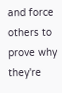and force others to prove why they're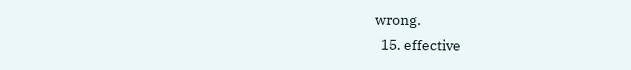wrong.
  15. effective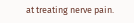at treating nerve pain.